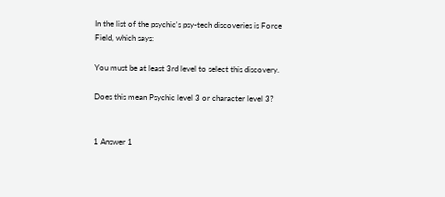In the list of the psychic's psy-tech discoveries is Force Field, which says:

You must be at least 3rd level to select this discovery.

Does this mean Psychic level 3 or character level 3?


1 Answer 1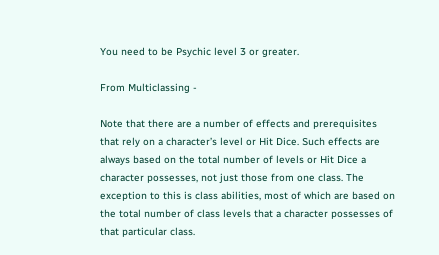You need to be Psychic level 3 or greater.

From Multiclassing -

Note that there are a number of effects and prerequisites that rely on a character’s level or Hit Dice. Such effects are always based on the total number of levels or Hit Dice a character possesses, not just those from one class. The exception to this is class abilities, most of which are based on the total number of class levels that a character possesses of that particular class.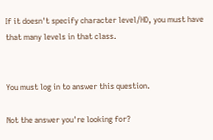If it doesn't specify character level/HD, you must have that many levels in that class.


You must log in to answer this question.

Not the answer you're looking for?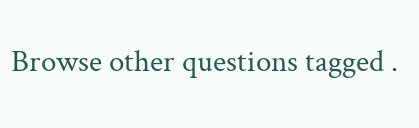Browse other questions tagged .